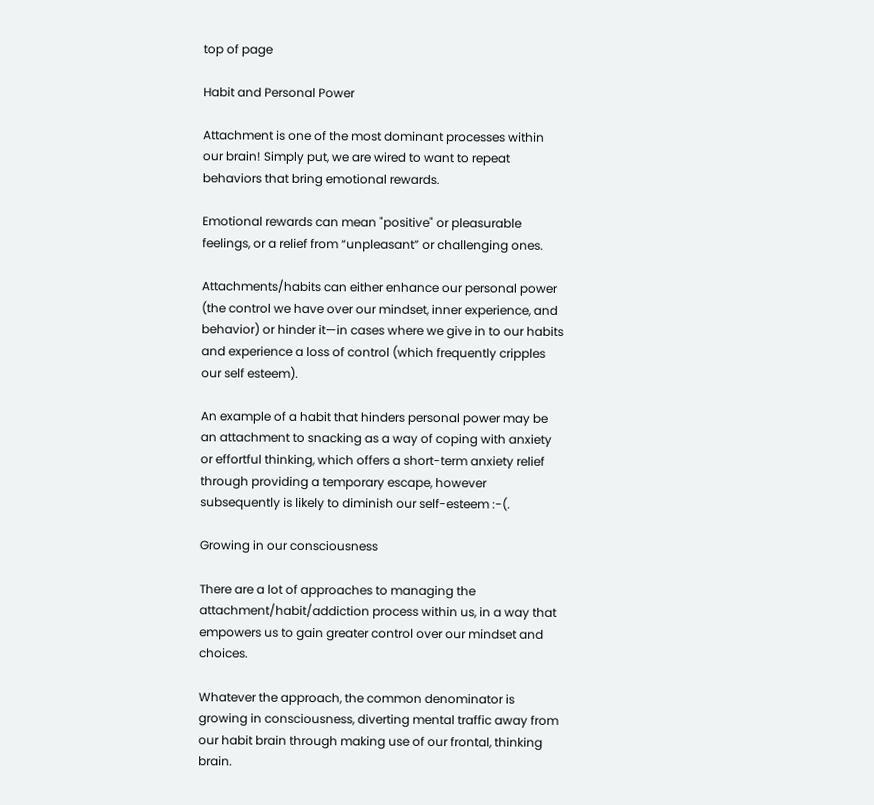top of page

Habit and Personal Power

Attachment is one of the most dominant processes within our brain! Simply put, we are wired to want to repeat behaviors that bring emotional rewards.

Emotional rewards can mean "positive" or pleasurable feelings, or a relief from “unpleasant” or challenging ones.

Attachments/habits can either enhance our personal power (the control we have over our mindset, inner experience, and behavior) or hinder it—in cases where we give in to our habits and experience a loss of control (which frequently cripples our self esteem).

An example of a habit that hinders personal power may be an attachment to snacking as a way of coping with anxiety or effortful thinking, which offers a short-term anxiety relief through providing a temporary escape, however subsequently is likely to diminish our self-esteem :-(.

Growing in our consciousness

There are a lot of approaches to managing the attachment/habit/addiction process within us, in a way that empowers us to gain greater control over our mindset and choices.

Whatever the approach, the common denominator is growing in consciousness, diverting mental traffic away from our habit brain through making use of our frontal, thinking brain.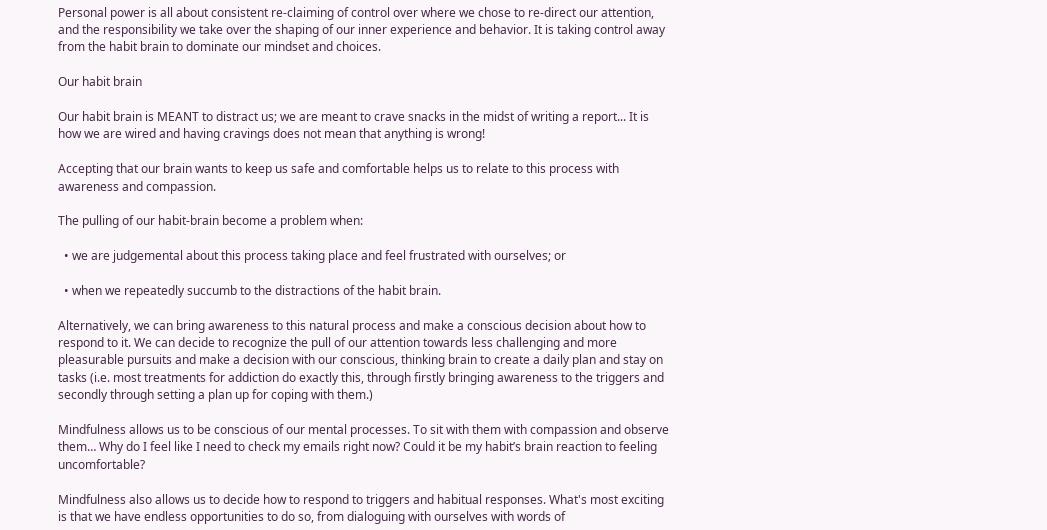Personal power is all about consistent re-claiming of control over where we chose to re-direct our attention, and the responsibility we take over the shaping of our inner experience and behavior. It is taking control away from the habit brain to dominate our mindset and choices.

Our habit brain

Our habit brain is MEANT to distract us; we are meant to crave snacks in the midst of writing a report... It is how we are wired and having cravings does not mean that anything is wrong!

Accepting that our brain wants to keep us safe and comfortable helps us to relate to this process with awareness and compassion.

The pulling of our habit-brain become a problem when:

  • we are judgemental about this process taking place and feel frustrated with ourselves; or

  • when we repeatedly succumb to the distractions of the habit brain.

Alternatively, we can bring awareness to this natural process and make a conscious decision about how to respond to it. We can decide to recognize the pull of our attention towards less challenging and more pleasurable pursuits and make a decision with our conscious, thinking brain to create a daily plan and stay on tasks (i.e. most treatments for addiction do exactly this, through firstly bringing awareness to the triggers and secondly through setting a plan up for coping with them.)

Mindfulness allows us to be conscious of our mental processes. To sit with them with compassion and observe them… Why do I feel like I need to check my emails right now? Could it be my habit’s brain reaction to feeling uncomfortable?

Mindfulness also allows us to decide how to respond to triggers and habitual responses. What's most exciting is that we have endless opportunities to do so, from dialoguing with ourselves with words of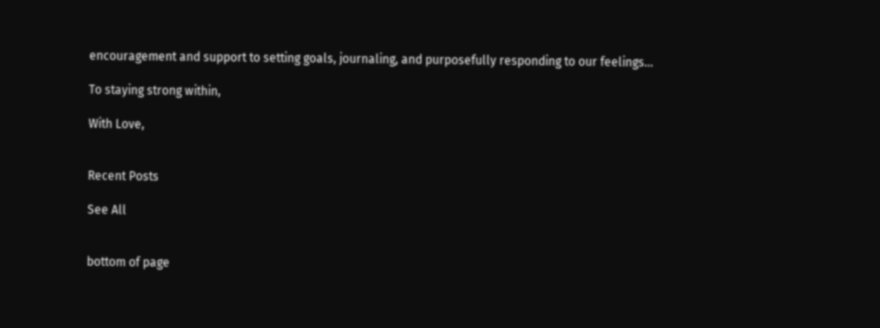encouragement and support to setting goals, journaling, and purposefully responding to our feelings...

To staying strong within,

With Love,


Recent Posts

See All


bottom of page